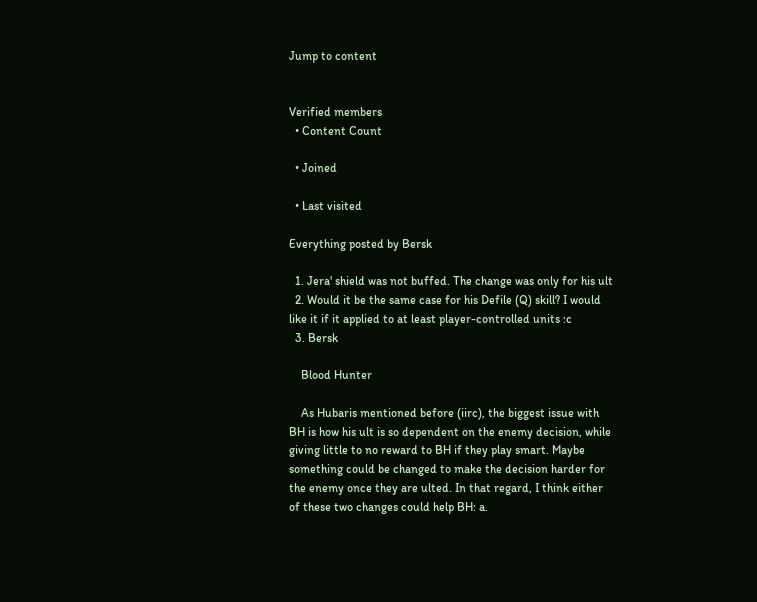Jump to content


Verified members
  • Content Count

  • Joined

  • Last visited

Everything posted by Bersk

  1. Jera' shield was not buffed. The change was only for his ult
  2. Would it be the same case for his Defile (Q) skill? I would like it if it applied to at least player-controlled units :c
  3. Bersk

    Blood Hunter

    As Hubaris mentioned before (iirc), the biggest issue with BH is how his ult is so dependent on the enemy decision, while giving little to no reward to BH if they play smart. Maybe something could be changed to make the decision harder for the enemy once they are ulted. In that regard, I think either of these two changes could help BH: a.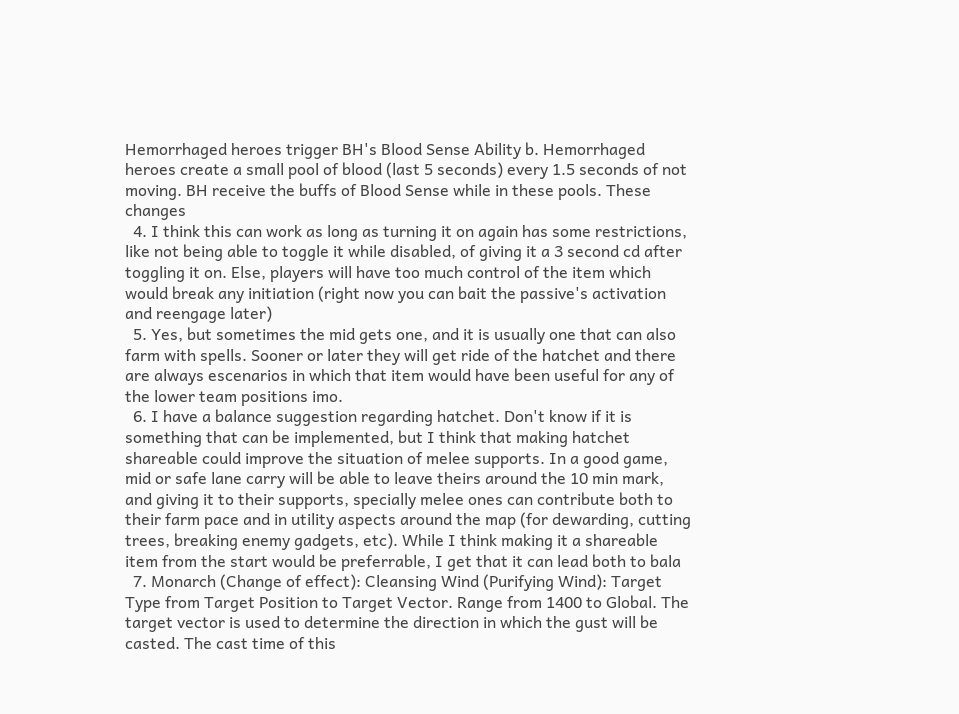Hemorrhaged heroes trigger BH's Blood Sense Ability b. Hemorrhaged heroes create a small pool of blood (last 5 seconds) every 1.5 seconds of not moving. BH receive the buffs of Blood Sense while in these pools. These changes
  4. I think this can work as long as turning it on again has some restrictions, like not being able to toggle it while disabled, of giving it a 3 second cd after toggling it on. Else, players will have too much control of the item which would break any initiation (right now you can bait the passive's activation and reengage later)
  5. Yes, but sometimes the mid gets one, and it is usually one that can also farm with spells. Sooner or later they will get ride of the hatchet and there are always escenarios in which that item would have been useful for any of the lower team positions imo.
  6. I have a balance suggestion regarding hatchet. Don't know if it is something that can be implemented, but I think that making hatchet shareable could improve the situation of melee supports. In a good game, mid or safe lane carry will be able to leave theirs around the 10 min mark, and giving it to their supports, specially melee ones can contribute both to their farm pace and in utility aspects around the map (for dewarding, cutting trees, breaking enemy gadgets, etc). While I think making it a shareable item from the start would be preferrable, I get that it can lead both to bala
  7. Monarch (Change of effect): Cleansing Wind (Purifying Wind): Target Type from Target Position to Target Vector. Range from 1400 to Global. The target vector is used to determine the direction in which the gust will be casted. The cast time of this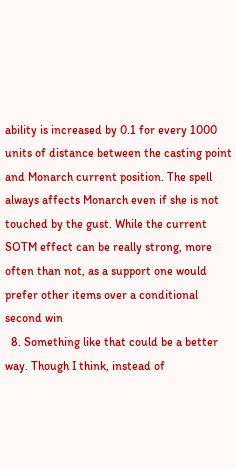ability is increased by 0.1 for every 1000 units of distance between the casting point and Monarch current position. The spell always affects Monarch even if she is not touched by the gust. While the current SOTM effect can be really strong, more often than not, as a support one would prefer other items over a conditional second win
  8. Something like that could be a better way. Though I think, instead of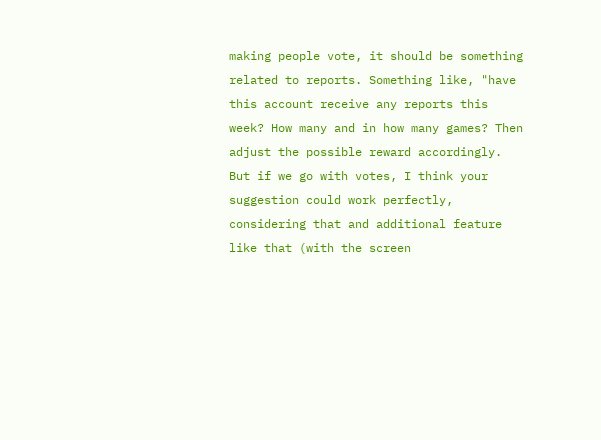making people vote, it should be something related to reports. Something like, "have this account receive any reports this week? How many and in how many games? Then adjust the possible reward accordingly. But if we go with votes, I think your suggestion could work perfectly, considering that and additional feature like that (with the screen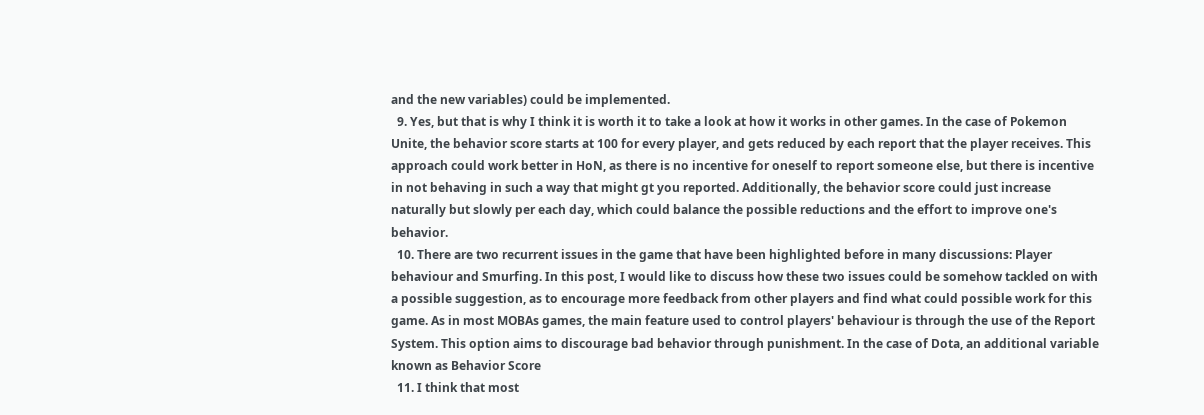and the new variables) could be implemented.
  9. Yes, but that is why I think it is worth it to take a look at how it works in other games. In the case of Pokemon Unite, the behavior score starts at 100 for every player, and gets reduced by each report that the player receives. This approach could work better in HoN, as there is no incentive for oneself to report someone else, but there is incentive in not behaving in such a way that might gt you reported. Additionally, the behavior score could just increase naturally but slowly per each day, which could balance the possible reductions and the effort to improve one's behavior.
  10. There are two recurrent issues in the game that have been highlighted before in many discussions: Player behaviour and Smurfing. In this post, I would like to discuss how these two issues could be somehow tackled on with a possible suggestion, as to encourage more feedback from other players and find what could possible work for this game. As in most MOBAs games, the main feature used to control players' behaviour is through the use of the Report System. This option aims to discourage bad behavior through punishment. In the case of Dota, an additional variable known as Behavior Score
  11. I think that most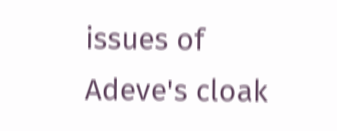issues of Adeve's cloak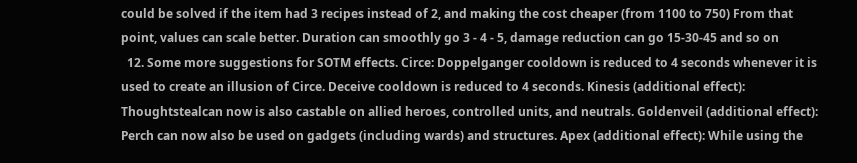could be solved if the item had 3 recipes instead of 2, and making the cost cheaper (from 1100 to 750) From that point, values can scale better. Duration can smoothly go 3 - 4 - 5, damage reduction can go 15-30-45 and so on
  12. Some more suggestions for SOTM effects. Circe: Doppelganger cooldown is reduced to 4 seconds whenever it is used to create an illusion of Circe. Deceive cooldown is reduced to 4 seconds. Kinesis (additional effect): Thoughtstealcan now is also castable on allied heroes, controlled units, and neutrals. Goldenveil (additional effect): Perch can now also be used on gadgets (including wards) and structures. Apex (additional effect): While using the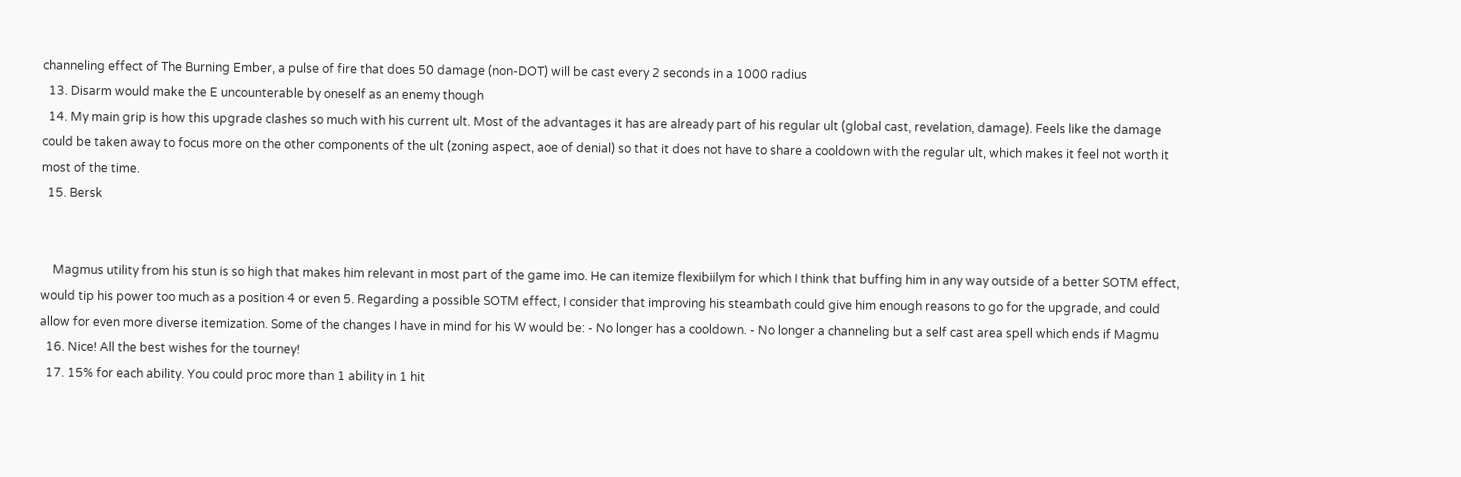channeling effect of The Burning Ember, a pulse of fire that does 50 damage (non-DOT) will be cast every 2 seconds in a 1000 radius
  13. Disarm would make the E uncounterable by oneself as an enemy though
  14. My main grip is how this upgrade clashes so much with his current ult. Most of the advantages it has are already part of his regular ult (global cast, revelation, damage). Feels like the damage could be taken away to focus more on the other components of the ult (zoning aspect, aoe of denial) so that it does not have to share a cooldown with the regular ult, which makes it feel not worth it most of the time.
  15. Bersk


    Magmus utility from his stun is so high that makes him relevant in most part of the game imo. He can itemize flexibiilym for which I think that buffing him in any way outside of a better SOTM effect, would tip his power too much as a position 4 or even 5. Regarding a possible SOTM effect, I consider that improving his steambath could give him enough reasons to go for the upgrade, and could allow for even more diverse itemization. Some of the changes I have in mind for his W would be: - No longer has a cooldown. - No longer a channeling but a self cast area spell which ends if Magmu
  16. Nice! All the best wishes for the tourney!
  17. 15% for each ability. You could proc more than 1 ability in 1 hit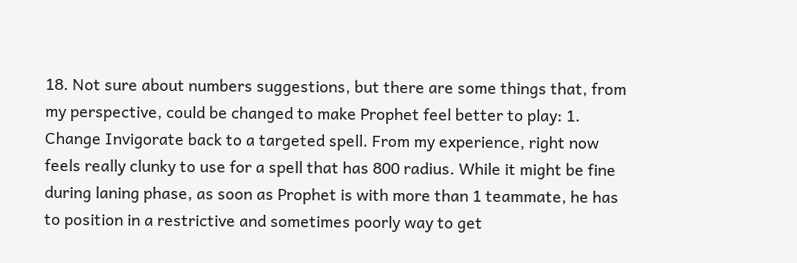18. Not sure about numbers suggestions, but there are some things that, from my perspective, could be changed to make Prophet feel better to play: 1. Change Invigorate back to a targeted spell. From my experience, right now feels really clunky to use for a spell that has 800 radius. While it might be fine during laning phase, as soon as Prophet is with more than 1 teammate, he has to position in a restrictive and sometimes poorly way to get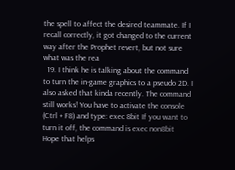the spell to affect the desired teammate. If I recall correctly, it got changed to the current way after the Prophet revert, but not sure what was the rea
  19. I think he is talking about the command to turn the in-game graphics to a pseudo 2D. I also asked that kinda recently. The command still works! You have to activate the console (Ctrl + F8) and type: exec 8bit If you want to turn it off, the command is exec non8bit Hope that helps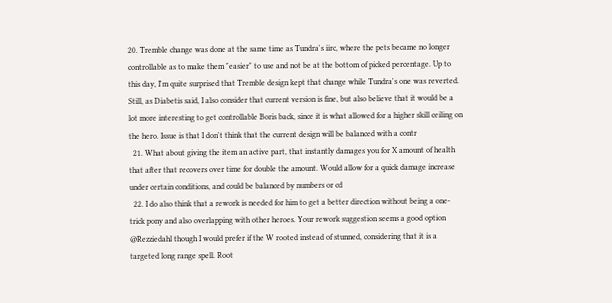20. Tremble change was done at the same time as Tundra's iirc, where the pets became no longer controllable as to make them "easier" to use and not be at the bottom of picked percentage. Up to this day, I'm quite surprised that Tremble design kept that change while Tundra's one was reverted. Still, as Diabetis said, I also consider that current version is fine, but also believe that it would be a lot more interesting to get controllable Boris back, since it is what allowed for a higher skill ceiling on the hero. Issue is that I don't think that the current design will be balanced with a contr
  21. What about giving the item an active part, that instantly damages you for X amount of health that after that recovers over time for double the amount. Would allow for a quick damage increase under certain conditions, and could be balanced by numbers or cd
  22. I do also think that a rework is needed for him to get a better direction without being a one-trick pony and also overlapping with other heroes. Your rework suggestion seems a good option @Rezziedahl though I would prefer if the W rooted instead of stunned, considering that it is a targeted long range spell. Root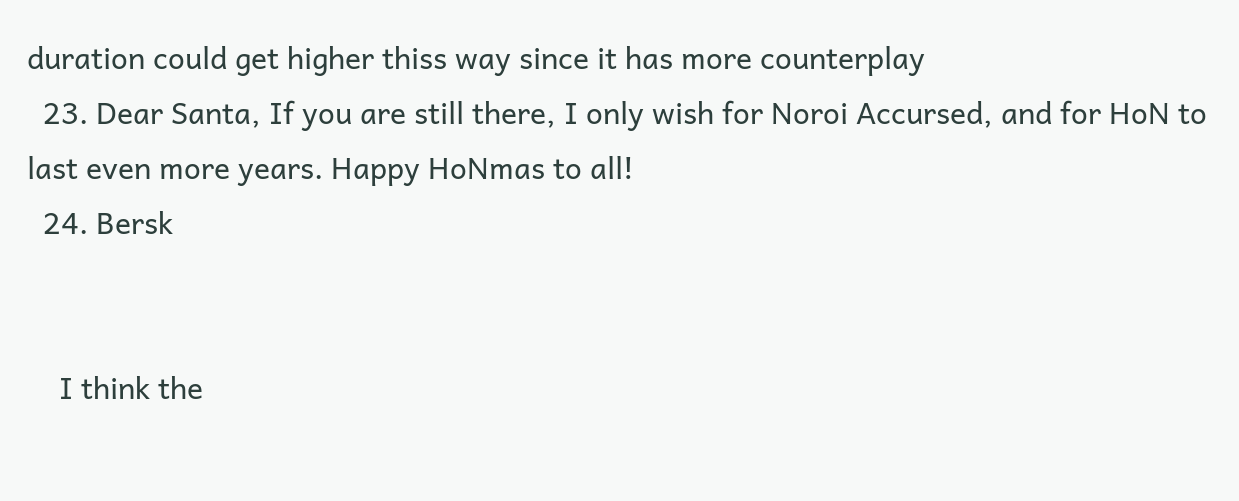duration could get higher thiss way since it has more counterplay
  23. Dear Santa, If you are still there, I only wish for Noroi Accursed, and for HoN to last even more years. Happy HoNmas to all!
  24. Bersk


    I think the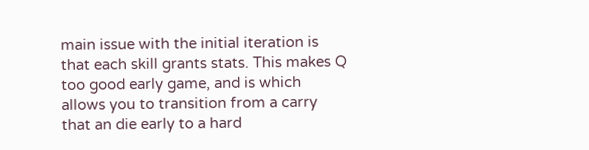main issue with the initial iteration is that each skill grants stats. This makes Q too good early game, and is which allows you to transition from a carry that an die early to a hard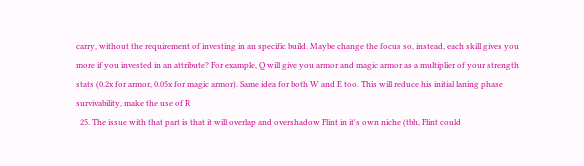carry, without the requirement of investing in an specific build. Maybe change the focus so, instead, each skill gives you more if you invested in an attribute? For example, Q will give you armor and magic armor as a multiplier of your strength stats (0.2x for armor, 0.05x for magic armor). Same idea for both W and E too. This will reduce his initial laning phase survivability, make the use of R
  25. The issue with that part is that it will overlap and overshadow Flint in it's own niche (tbh, Flint could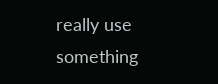really use something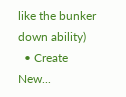like the bunker down ability)
  • Create New...